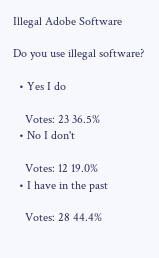Illegal Adobe Software

Do you use illegal software?

  • Yes I do

    Votes: 23 36.5%
  • No I don't

    Votes: 12 19.0%
  • I have in the past

    Votes: 28 44.4%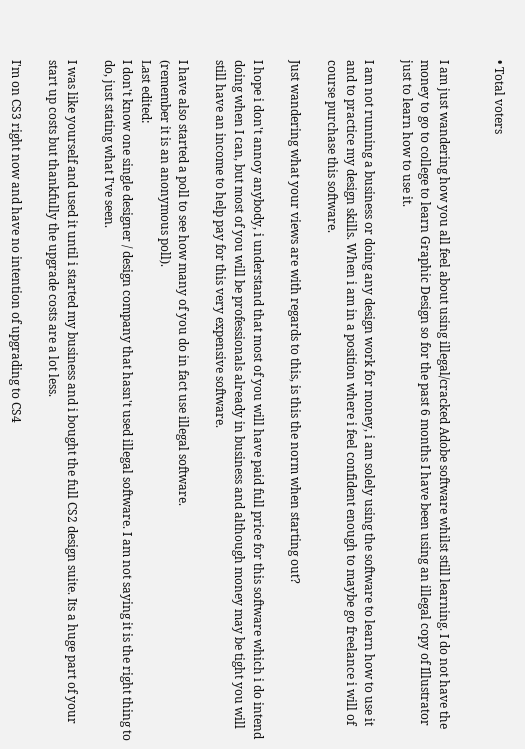• Total voters


I am just wandering how you all feel about using illegal/cracked Adobe software whilst still learning. I do not have the money to go to college to learn Graphic Design so for the past 6 months I have been using an illegal copy of Illustrator just to learn how to use it.

I am not running a business or doing any design work for money, i am solely using the software to learn how to use it and to practice my design skills. When i am in a position where i feel confident enough to maybe go freelance i will of course purchase this software.

Just wandering what your views are with regards to this, is this the norm when starting out?

I hope i don't annoy anybody, i understand that most of you will have paid full price for this software which i do intend doing when I can, but most of you will be professionals already in business and although money may be tight you will still have an income to help pay for this very expensive software.

I have also started a poll to see how many of you do in fact use illegal software.
(remember it is an anonymous poll).
Last edited:
I don't know one single designer / design company that hasn't used illegal software. I am not saying it is the right thing to do, just stating what I've seen.

I was like yourself and used it until i started my business and i bought the full CS2 design suite. Its a huge part of your start up costs but thankfully the upgrade costs are a lot less.

I'm on CS3 right now and have no intention of upgrading to CS4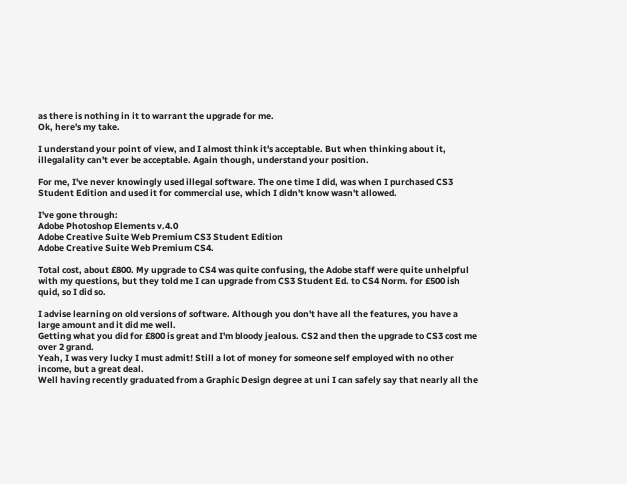as there is nothing in it to warrant the upgrade for me.
Ok, here's my take.

I understand your point of view, and I almost think it's acceptable. But when thinking about it, illegalality can't ever be acceptable. Again though, understand your position.

For me, I've never knowingly used illegal software. The one time I did, was when I purchased CS3 Student Edition and used it for commercial use, which I didn't know wasn't allowed.

I've gone through:
Adobe Photoshop Elements v.4.0
Adobe Creative Suite Web Premium CS3 Student Edition
Adobe Creative Suite Web Premium CS4.

Total cost, about £800. My upgrade to CS4 was quite confusing, the Adobe staff were quite unhelpful with my questions, but they told me I can upgrade from CS3 Student Ed. to CS4 Norm. for £500 ish quid, so I did so.

I advise learning on old versions of software. Although you don't have all the features, you have a large amount and it did me well.
Getting what you did for £800 is great and I'm bloody jealous. CS2 and then the upgrade to CS3 cost me over 2 grand.
Yeah, I was very lucky I must admit! Still a lot of money for someone self employed with no other income, but a great deal.
Well having recently graduated from a Graphic Design degree at uni I can safely say that nearly all the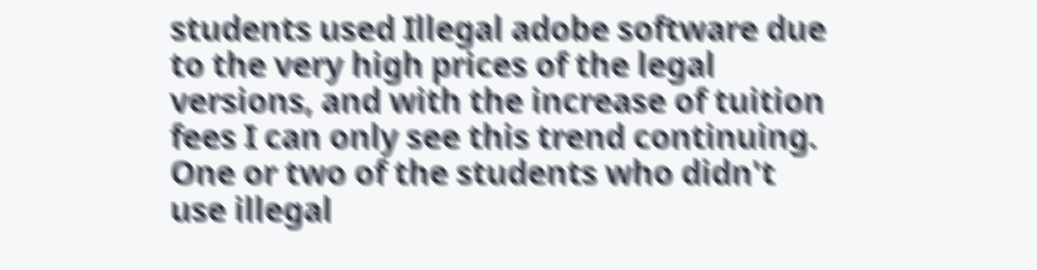students used Illegal adobe software due to the very high prices of the legal versions, and with the increase of tuition fees I can only see this trend continuing. One or two of the students who didn't use illegal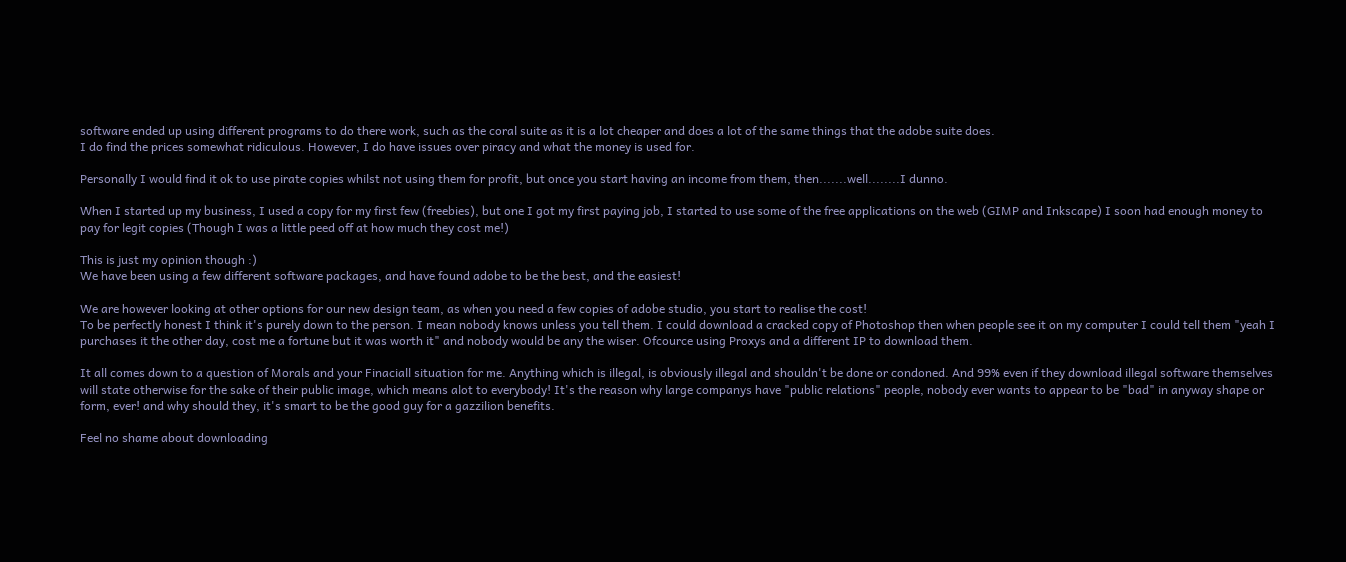software ended up using different programs to do there work, such as the coral suite as it is a lot cheaper and does a lot of the same things that the adobe suite does.
I do find the prices somewhat ridiculous. However, I do have issues over piracy and what the money is used for.

Personally I would find it ok to use pirate copies whilst not using them for profit, but once you start having an income from them, then.......well........I dunno.

When I started up my business, I used a copy for my first few (freebies), but one I got my first paying job, I started to use some of the free applications on the web (GIMP and Inkscape) I soon had enough money to pay for legit copies (Though I was a little peed off at how much they cost me!)

This is just my opinion though :)
We have been using a few different software packages, and have found adobe to be the best, and the easiest!

We are however looking at other options for our new design team, as when you need a few copies of adobe studio, you start to realise the cost!
To be perfectly honest I think it's purely down to the person. I mean nobody knows unless you tell them. I could download a cracked copy of Photoshop then when people see it on my computer I could tell them "yeah I purchases it the other day, cost me a fortune but it was worth it" and nobody would be any the wiser. Ofcource using Proxys and a different IP to download them.

It all comes down to a question of Morals and your Finaciall situation for me. Anything which is illegal, is obviously illegal and shouldn't be done or condoned. And 99% even if they download illegal software themselves will state otherwise for the sake of their public image, which means alot to everybody! It's the reason why large companys have "public relations" people, nobody ever wants to appear to be "bad" in anyway shape or form, ever! and why should they, it's smart to be the good guy for a gazzilion benefits.

Feel no shame about downloading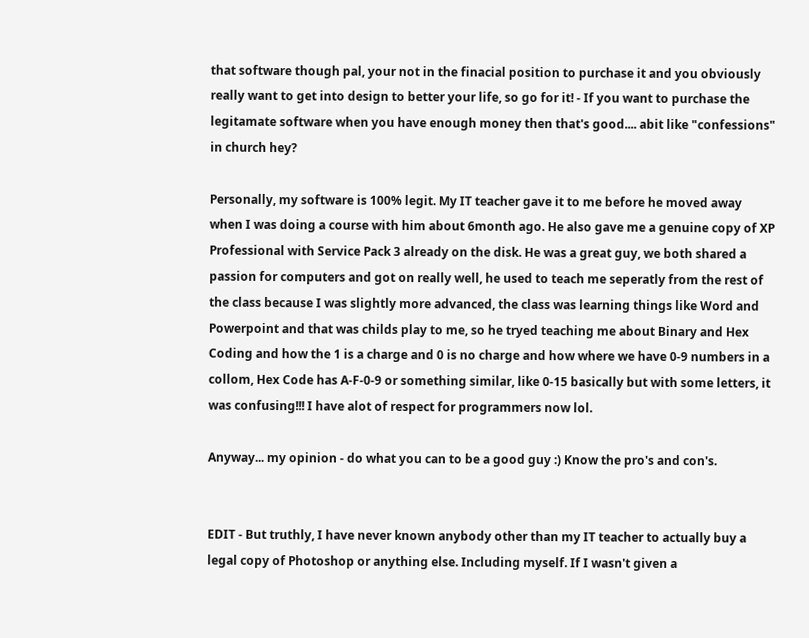that software though pal, your not in the finacial position to purchase it and you obviously really want to get into design to better your life, so go for it! - If you want to purchase the legitamate software when you have enough money then that's good.... abit like "confessions" in church hey?

Personally, my software is 100% legit. My IT teacher gave it to me before he moved away when I was doing a course with him about 6month ago. He also gave me a genuine copy of XP Professional with Service Pack 3 already on the disk. He was a great guy, we both shared a passion for computers and got on really well, he used to teach me seperatly from the rest of the class because I was slightly more advanced, the class was learning things like Word and Powerpoint and that was childs play to me, so he tryed teaching me about Binary and Hex Coding and how the 1 is a charge and 0 is no charge and how where we have 0-9 numbers in a collom, Hex Code has A-F-0-9 or something similar, like 0-15 basically but with some letters, it was confusing!!! I have alot of respect for programmers now lol.

Anyway... my opinion - do what you can to be a good guy :) Know the pro's and con's.


EDIT - But truthly, I have never known anybody other than my IT teacher to actually buy a legal copy of Photoshop or anything else. Including myself. If I wasn't given a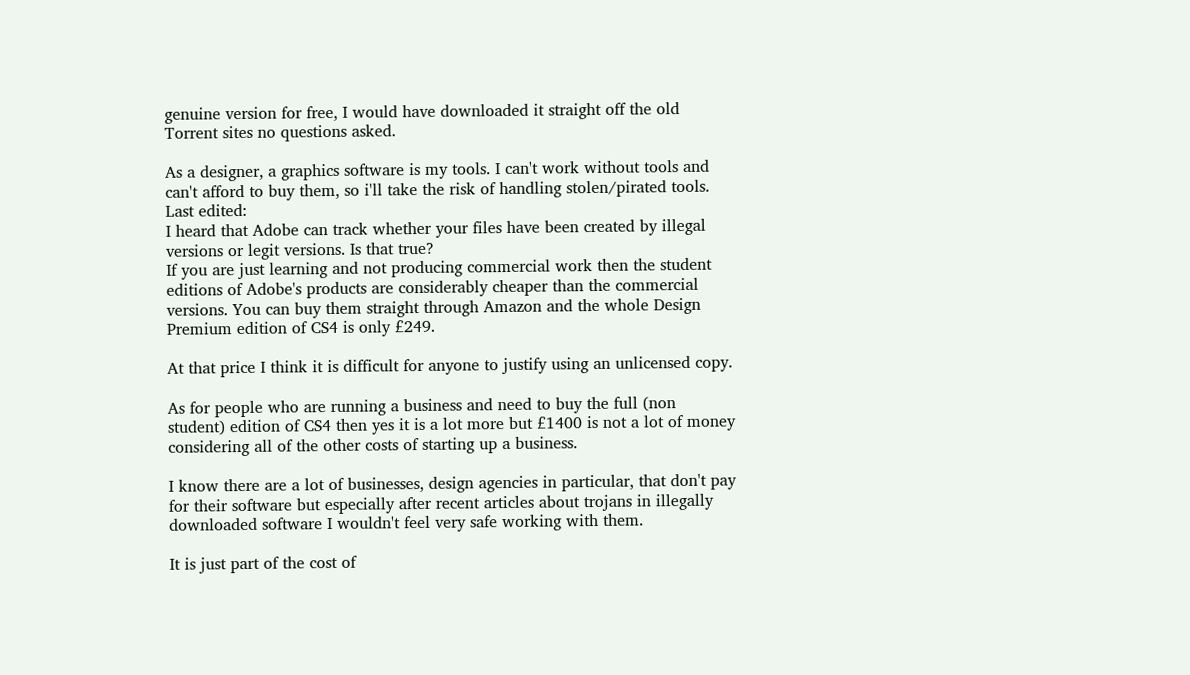genuine version for free, I would have downloaded it straight off the old Torrent sites no questions asked.

As a designer, a graphics software is my tools. I can't work without tools and can't afford to buy them, so i'll take the risk of handling stolen/pirated tools.
Last edited:
I heard that Adobe can track whether your files have been created by illegal versions or legit versions. Is that true?
If you are just learning and not producing commercial work then the student editions of Adobe's products are considerably cheaper than the commercial versions. You can buy them straight through Amazon and the whole Design Premium edition of CS4 is only £249.

At that price I think it is difficult for anyone to justify using an unlicensed copy.

As for people who are running a business and need to buy the full (non student) edition of CS4 then yes it is a lot more but £1400 is not a lot of money considering all of the other costs of starting up a business.

I know there are a lot of businesses, design agencies in particular, that don't pay for their software but especially after recent articles about trojans in illegally downloaded software I wouldn't feel very safe working with them.

It is just part of the cost of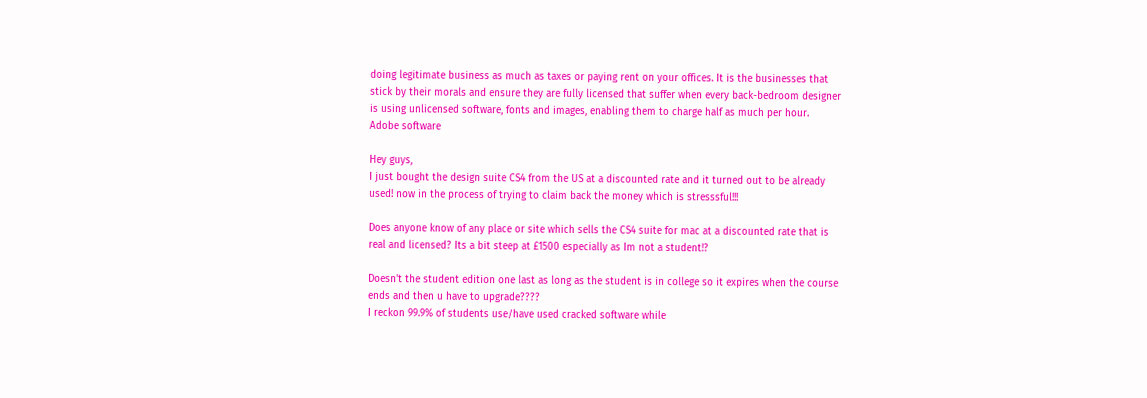doing legitimate business as much as taxes or paying rent on your offices. It is the businesses that stick by their morals and ensure they are fully licensed that suffer when every back-bedroom designer is using unlicensed software, fonts and images, enabling them to charge half as much per hour.
Adobe software

Hey guys,
I just bought the design suite CS4 from the US at a discounted rate and it turned out to be already used! now in the process of trying to claim back the money which is stresssful!!!

Does anyone know of any place or site which sells the CS4 suite for mac at a discounted rate that is real and licensed? Its a bit steep at £1500 especially as Im not a student!?

Doesn't the student edition one last as long as the student is in college so it expires when the course ends and then u have to upgrade????
I reckon 99.9% of students use/have used cracked software while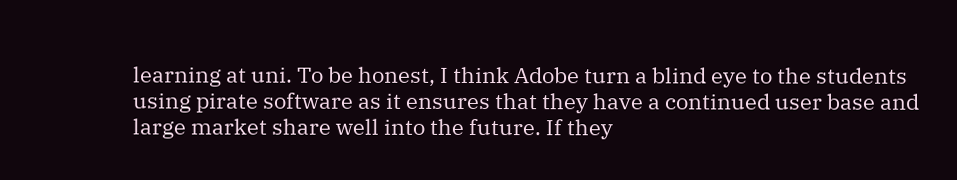learning at uni. To be honest, I think Adobe turn a blind eye to the students using pirate software as it ensures that they have a continued user base and large market share well into the future. If they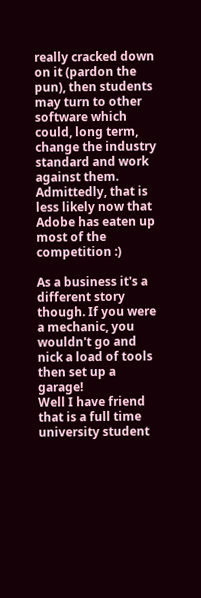really cracked down on it (pardon the pun), then students may turn to other software which could, long term, change the industry standard and work against them. Admittedly, that is less likely now that Adobe has eaten up most of the competition :)

As a business it's a different story though. If you were a mechanic, you wouldn't go and nick a load of tools then set up a garage!
Well I have friend that is a full time university student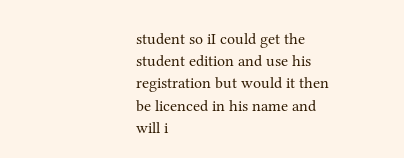student so iI could get the student edition and use his registration but would it then be licenced in his name and will i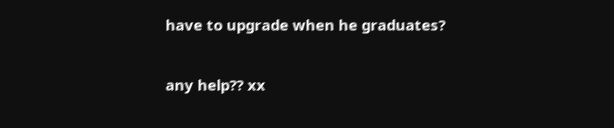have to upgrade when he graduates?

any help?? xx